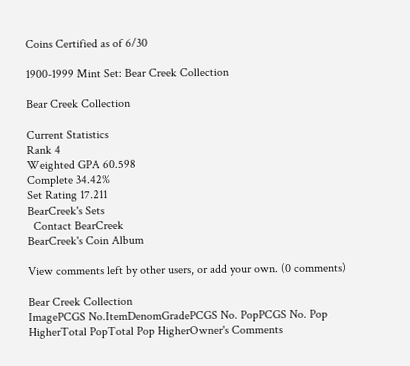Coins Certified as of 6/30

1900-1999 Mint Set: Bear Creek Collection

Bear Creek Collection

Current Statistics
Rank 4
Weighted GPA 60.598
Complete 34.42%
Set Rating 17.211
BearCreek's Sets
  Contact BearCreek
BearCreek's Coin Album

View comments left by other users, or add your own. (0 comments)

Bear Creek Collection
ImagePCGS No.ItemDenomGradePCGS No. PopPCGS No. Pop HigherTotal PopTotal Pop HigherOwner's Comments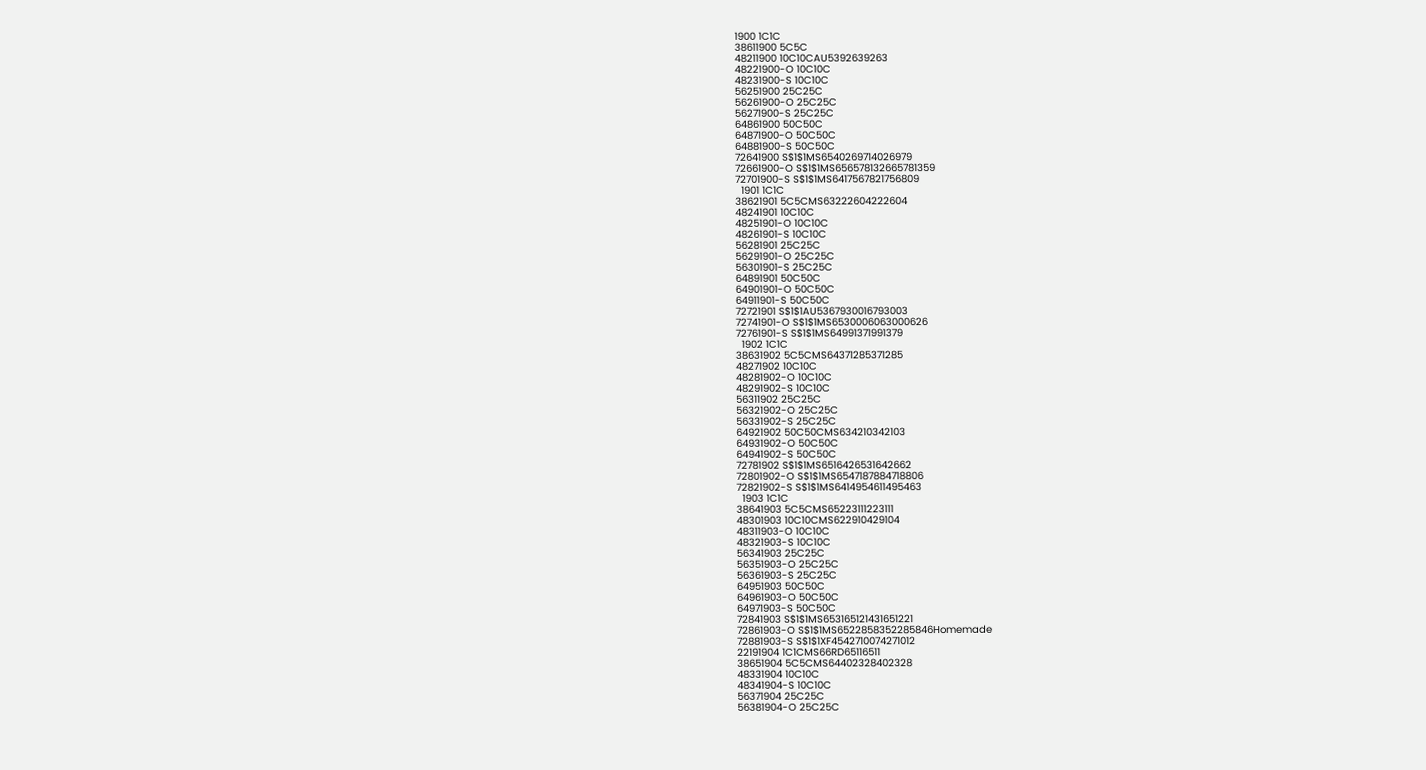1900 1C1C
38611900 5C5C
48211900 10C10CAU5392639263
48221900-O 10C10C
48231900-S 10C10C
56251900 25C25C
56261900-O 25C25C
56271900-S 25C25C
64861900 50C50C
64871900-O 50C50C
64881900-S 50C50C
72641900 S$1$1MS6540269714026979
72661900-O S$1$1MS656578132665781359
72701900-S S$1$1MS6417567821756809
  1901 1C1C
38621901 5C5CMS63222604222604
48241901 10C10C
48251901-O 10C10C
48261901-S 10C10C
56281901 25C25C
56291901-O 25C25C
56301901-S 25C25C
64891901 50C50C
64901901-O 50C50C
64911901-S 50C50C
72721901 S$1$1AU5367930016793003
72741901-O S$1$1MS6530006063000626
72761901-S S$1$1MS64991371991379
  1902 1C1C
38631902 5C5CMS64371285371285
48271902 10C10C
48281902-O 10C10C
48291902-S 10C10C
56311902 25C25C
56321902-O 25C25C
56331902-S 25C25C
64921902 50C50CMS634210342103
64931902-O 50C50C
64941902-S 50C50C
72781902 S$1$1MS6516426531642662
72801902-O S$1$1MS6547187884718806
72821902-S S$1$1MS6414954611495463
  1903 1C1C
38641903 5C5CMS65223111223111
48301903 10C10CMS622910429104
48311903-O 10C10C
48321903-S 10C10C
56341903 25C25C
56351903-O 25C25C
56361903-S 25C25C
64951903 50C50C
64961903-O 50C50C
64971903-S 50C50C
72841903 S$1$1MS653165121431651221
72861903-O S$1$1MS6522858352285846Homemade
72881903-S S$1$1XF4542710074271012
22191904 1C1CMS66RD65116511
38651904 5C5CMS64402328402328
48331904 10C10C
48341904-S 10C10C
56371904 25C25C
56381904-O 25C25C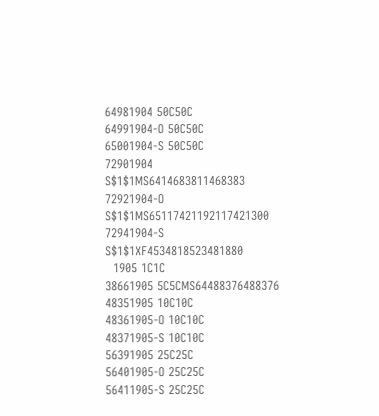64981904 50C50C
64991904-O 50C50C
65001904-S 50C50C
72901904 S$1$1MS6414683811468383
72921904-O S$1$1MS65117421192117421300
72941904-S S$1$1XF4534818523481880
  1905 1C1C
38661905 5C5CMS64488376488376
48351905 10C10C
48361905-O 10C10C
48371905-S 10C10C
56391905 25C25C
56401905-O 25C25C
56411905-S 25C25C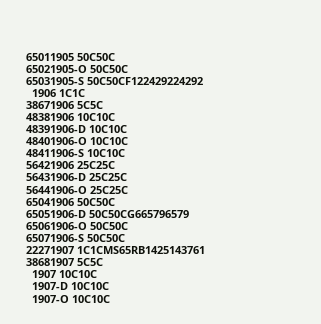65011905 50C50C
65021905-O 50C50C
65031905-S 50C50CF122429224292
  1906 1C1C
38671906 5C5C
48381906 10C10C
48391906-D 10C10C
48401906-O 10C10C
48411906-S 10C10C
56421906 25C25C
56431906-D 25C25C
56441906-O 25C25C
65041906 50C50C
65051906-D 50C50CG665796579
65061906-O 50C50C
65071906-S 50C50C
22271907 1C1CMS65RB1425143761
38681907 5C5C
  1907 10C10C
  1907-D 10C10C
  1907-O 10C10C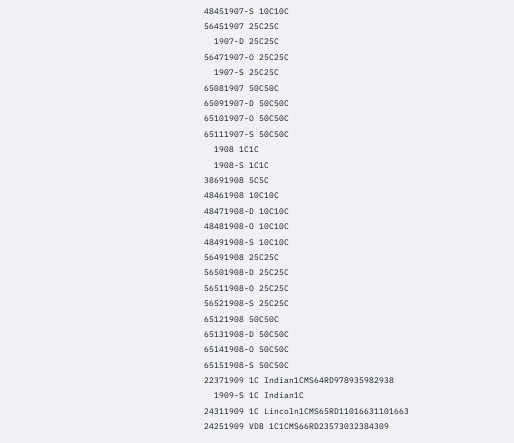48451907-S 10C10C
56451907 25C25C
  1907-D 25C25C
56471907-O 25C25C
  1907-S 25C25C
65081907 50C50C
65091907-D 50C50C
65101907-O 50C50C
65111907-S 50C50C
  1908 1C1C
  1908-S 1C1C
38691908 5C5C
48461908 10C10C
48471908-D 10C10C
48481908-O 10C10C
48491908-S 10C10C
56491908 25C25C
56501908-D 25C25C
56511908-O 25C25C
56521908-S 25C25C
65121908 50C50C
65131908-D 50C50C
65141908-O 50C50C
65151908-S 50C50C
22371909 1C Indian1CMS64RD978935982938
  1909-S 1C Indian1C
24311909 1C Lincoln1CMS65RD11016631101663
24251909 VDB 1C1CMS66RD23573032384309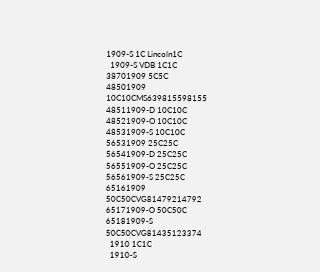1909-S 1C Lincoln1C
  1909-S VDB 1C1C
38701909 5C5C
48501909 10C10CMS639815598155
48511909-D 10C10C
48521909-O 10C10C
48531909-S 10C10C
56531909 25C25C
56541909-D 25C25C
56551909-O 25C25C
56561909-S 25C25C
65161909 50C50CVG81479214792
65171909-O 50C50C
65181909-S 50C50CVG81435123374
  1910 1C1C
  1910-S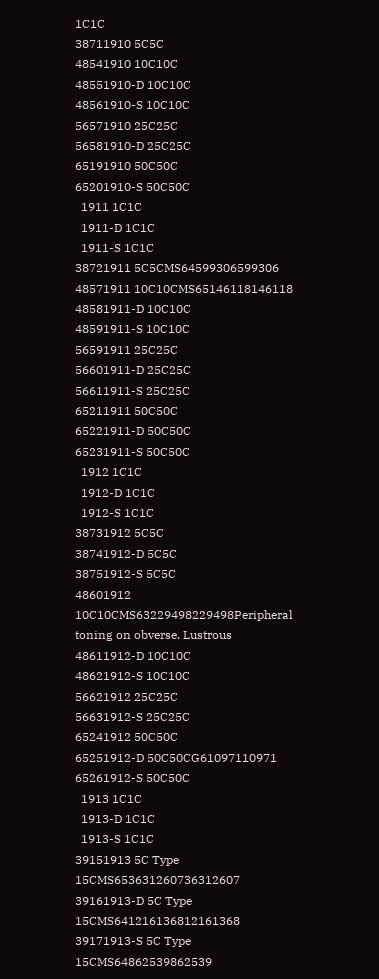1C1C
38711910 5C5C
48541910 10C10C
48551910-D 10C10C
48561910-S 10C10C
56571910 25C25C
56581910-D 25C25C
65191910 50C50C
65201910-S 50C50C
  1911 1C1C
  1911-D 1C1C
  1911-S 1C1C
38721911 5C5CMS64599306599306
48571911 10C10CMS65146118146118
48581911-D 10C10C
48591911-S 10C10C
56591911 25C25C
56601911-D 25C25C
56611911-S 25C25C
65211911 50C50C
65221911-D 50C50C
65231911-S 50C50C
  1912 1C1C
  1912-D 1C1C
  1912-S 1C1C
38731912 5C5C
38741912-D 5C5C
38751912-S 5C5C
48601912 10C10CMS63229498229498Peripheral toning on obverse. Lustrous
48611912-D 10C10C
48621912-S 10C10C
56621912 25C25C
56631912-S 25C25C
65241912 50C50C
65251912-D 50C50CG61097110971
65261912-S 50C50C
  1913 1C1C
  1913-D 1C1C
  1913-S 1C1C
39151913 5C Type 15CMS653631260736312607
39161913-D 5C Type 15CMS641216136812161368
39171913-S 5C Type 15CMS64862539862539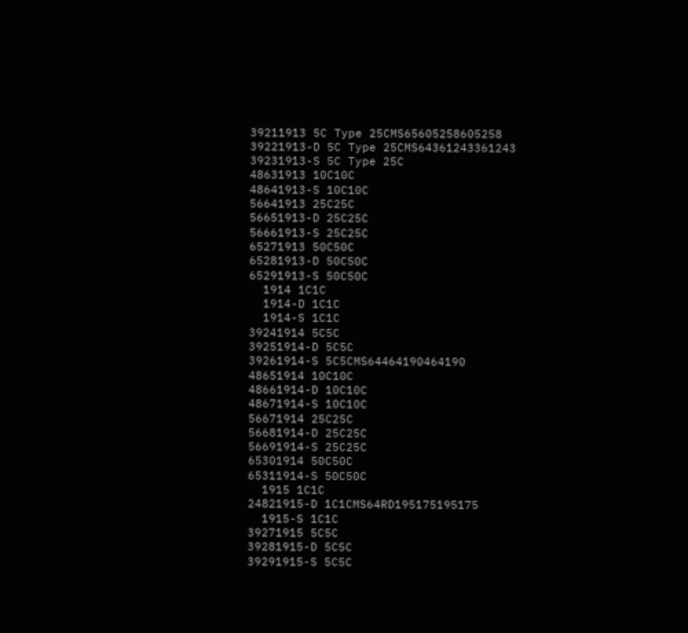39211913 5C Type 25CMS65605258605258
39221913-D 5C Type 25CMS64361243361243
39231913-S 5C Type 25C
48631913 10C10C
48641913-S 10C10C
56641913 25C25C
56651913-D 25C25C
56661913-S 25C25C
65271913 50C50C
65281913-D 50C50C
65291913-S 50C50C
  1914 1C1C
  1914-D 1C1C
  1914-S 1C1C
39241914 5C5C
39251914-D 5C5C
39261914-S 5C5CMS64464190464190
48651914 10C10C
48661914-D 10C10C
48671914-S 10C10C
56671914 25C25C
56681914-D 25C25C
56691914-S 25C25C
65301914 50C50C
65311914-S 50C50C
  1915 1C1C
24821915-D 1C1CMS64RD195175195175
  1915-S 1C1C
39271915 5C5C
39281915-D 5C5C
39291915-S 5C5C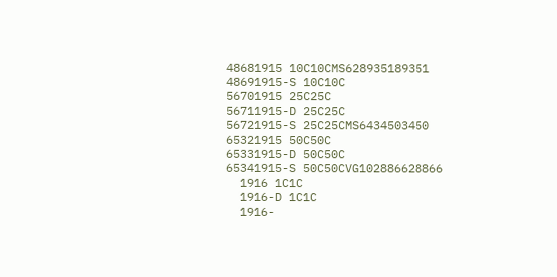48681915 10C10CMS628935189351
48691915-S 10C10C
56701915 25C25C
56711915-D 25C25C
56721915-S 25C25CMS6434503450
65321915 50C50C
65331915-D 50C50C
65341915-S 50C50CVG102886628866
  1916 1C1C
  1916-D 1C1C
  1916-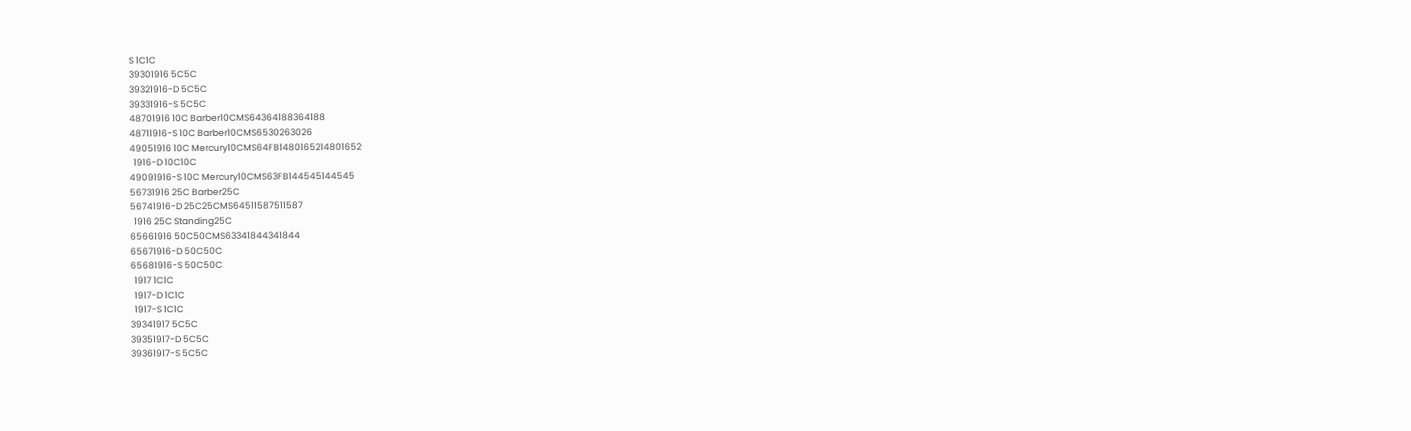S 1C1C
39301916 5C5C
39321916-D 5C5C
39331916-S 5C5C
48701916 10C Barber10CMS64364188364188
48711916-S 10C Barber10CMS6530263026
49051916 10C Mercury10CMS64FB1480165214801652
  1916-D 10C10C
49091916-S 10C Mercury10CMS63FB144545144545
56731916 25C Barber25C
56741916-D 25C25CMS64511587511587
  1916 25C Standing25C
65661916 50C50CMS63341844341844
65671916-D 50C50C
65681916-S 50C50C
  1917 1C1C
  1917-D 1C1C
  1917-S 1C1C
39341917 5C5C
39351917-D 5C5C
39361917-S 5C5C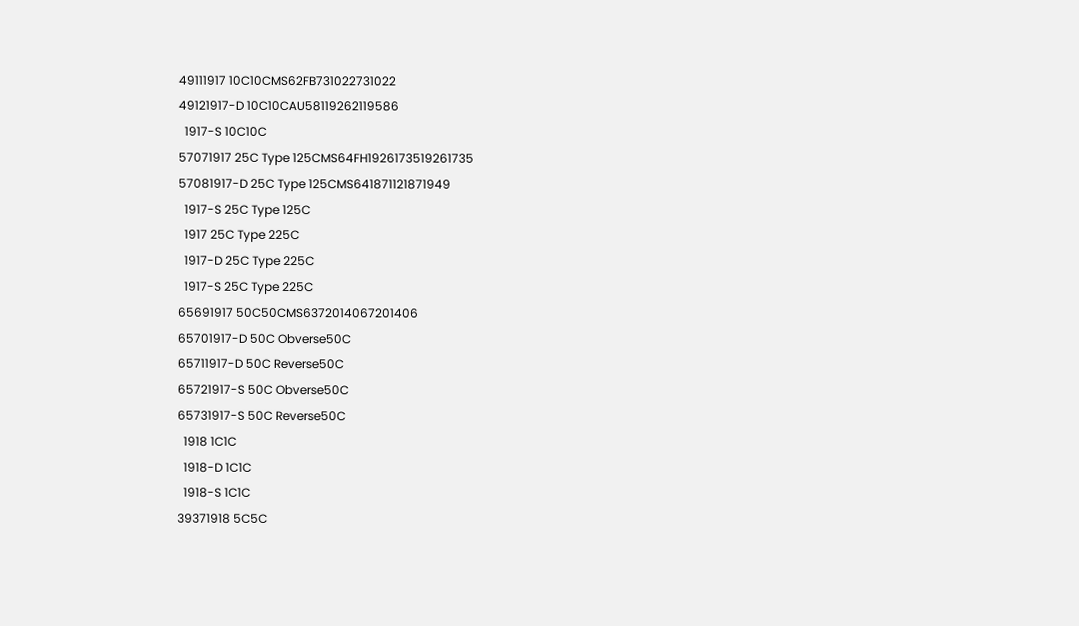49111917 10C10CMS62FB731022731022
49121917-D 10C10CAU58119262119586
  1917-S 10C10C
57071917 25C Type 125CMS64FH1926173519261735
57081917-D 25C Type 125CMS641871121871949
  1917-S 25C Type 125C
  1917 25C Type 225C
  1917-D 25C Type 225C
  1917-S 25C Type 225C
65691917 50C50CMS6372014067201406
65701917-D 50C Obverse50C
65711917-D 50C Reverse50C
65721917-S 50C Obverse50C
65731917-S 50C Reverse50C
  1918 1C1C
  1918-D 1C1C
  1918-S 1C1C
39371918 5C5C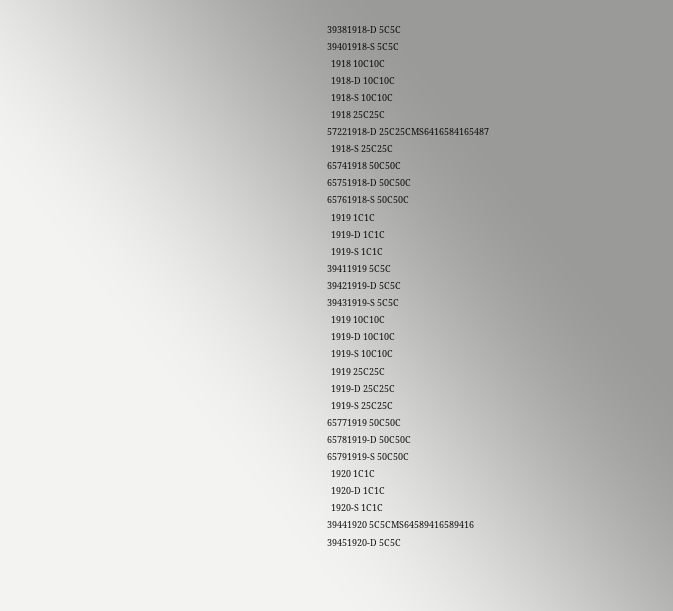39381918-D 5C5C
39401918-S 5C5C
  1918 10C10C
  1918-D 10C10C
  1918-S 10C10C
  1918 25C25C
57221918-D 25C25CMS6416584165487
  1918-S 25C25C
65741918 50C50C
65751918-D 50C50C
65761918-S 50C50C
  1919 1C1C
  1919-D 1C1C
  1919-S 1C1C
39411919 5C5C
39421919-D 5C5C
39431919-S 5C5C
  1919 10C10C
  1919-D 10C10C
  1919-S 10C10C
  1919 25C25C
  1919-D 25C25C
  1919-S 25C25C
65771919 50C50C
65781919-D 50C50C
65791919-S 50C50C
  1920 1C1C
  1920-D 1C1C
  1920-S 1C1C
39441920 5C5CMS64589416589416
39451920-D 5C5C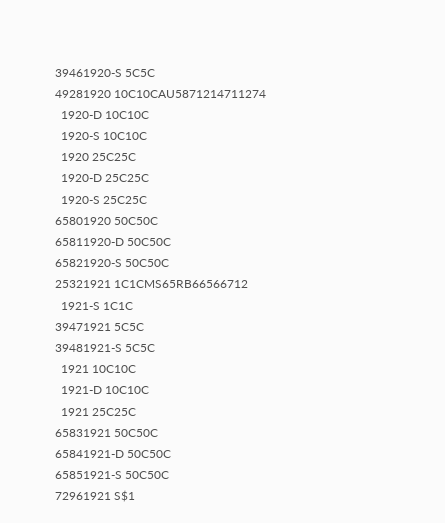39461920-S 5C5C
49281920 10C10CAU5871214711274
  1920-D 10C10C
  1920-S 10C10C
  1920 25C25C
  1920-D 25C25C
  1920-S 25C25C
65801920 50C50C
65811920-D 50C50C
65821920-S 50C50C
25321921 1C1CMS65RB66566712
  1921-S 1C1C
39471921 5C5C
39481921-S 5C5C
  1921 10C10C
  1921-D 10C10C
  1921 25C25C
65831921 50C50C
65841921-D 50C50C
65851921-S 50C50C
72961921 S$1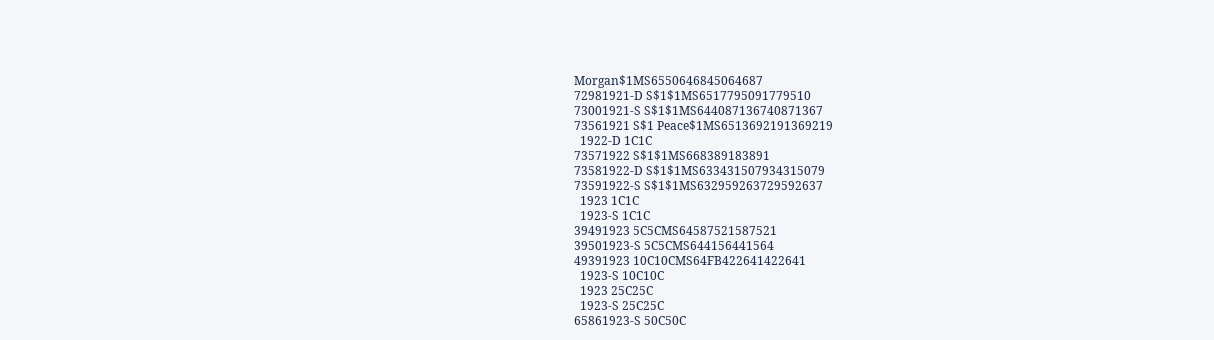Morgan$1MS6550646845064687
72981921-D S$1$1MS6517795091779510
73001921-S S$1$1MS644087136740871367
73561921 S$1 Peace$1MS6513692191369219
  1922-D 1C1C
73571922 S$1$1MS668389183891
73581922-D S$1$1MS633431507934315079
73591922-S S$1$1MS632959263729592637
  1923 1C1C
  1923-S 1C1C
39491923 5C5CMS64587521587521
39501923-S 5C5CMS644156441564
49391923 10C10CMS64FB422641422641
  1923-S 10C10C
  1923 25C25C
  1923-S 25C25C
65861923-S 50C50C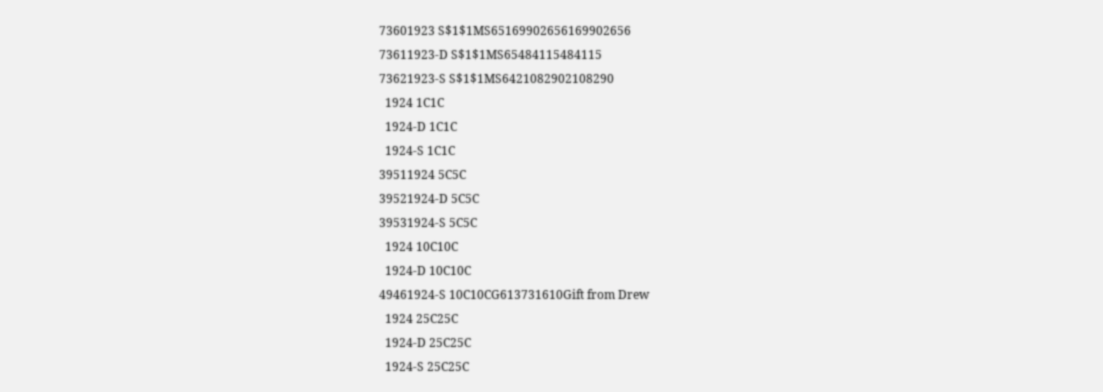73601923 S$1$1MS65169902656169902656
73611923-D S$1$1MS65484115484115
73621923-S S$1$1MS6421082902108290
  1924 1C1C
  1924-D 1C1C
  1924-S 1C1C
39511924 5C5C
39521924-D 5C5C
39531924-S 5C5C
  1924 10C10C
  1924-D 10C10C
49461924-S 10C10CG613731610Gift from Drew
  1924 25C25C
  1924-D 25C25C
  1924-S 25C25C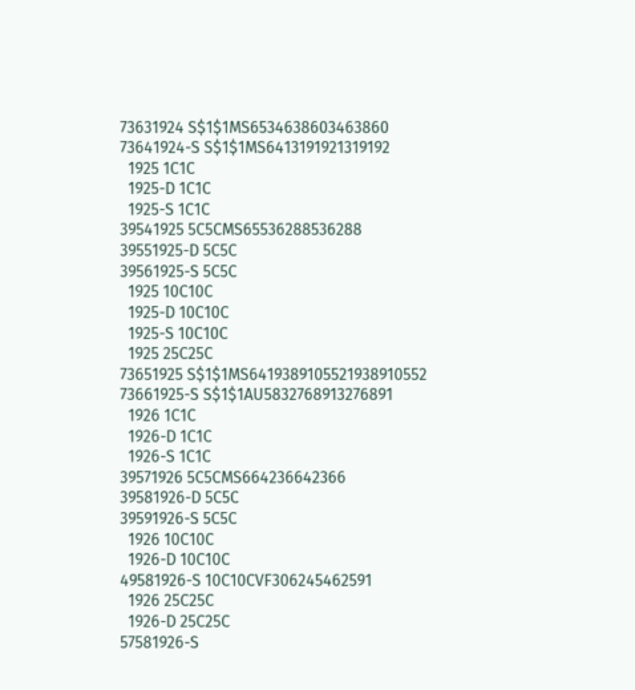73631924 S$1$1MS6534638603463860
73641924-S S$1$1MS6413191921319192
  1925 1C1C
  1925-D 1C1C
  1925-S 1C1C
39541925 5C5CMS65536288536288
39551925-D 5C5C
39561925-S 5C5C
  1925 10C10C
  1925-D 10C10C
  1925-S 10C10C
  1925 25C25C
73651925 S$1$1MS6419389105521938910552
73661925-S S$1$1AU5832768913276891
  1926 1C1C
  1926-D 1C1C
  1926-S 1C1C
39571926 5C5CMS664236642366
39581926-D 5C5C
39591926-S 5C5C
  1926 10C10C
  1926-D 10C10C
49581926-S 10C10CVF306245462591
  1926 25C25C
  1926-D 25C25C
57581926-S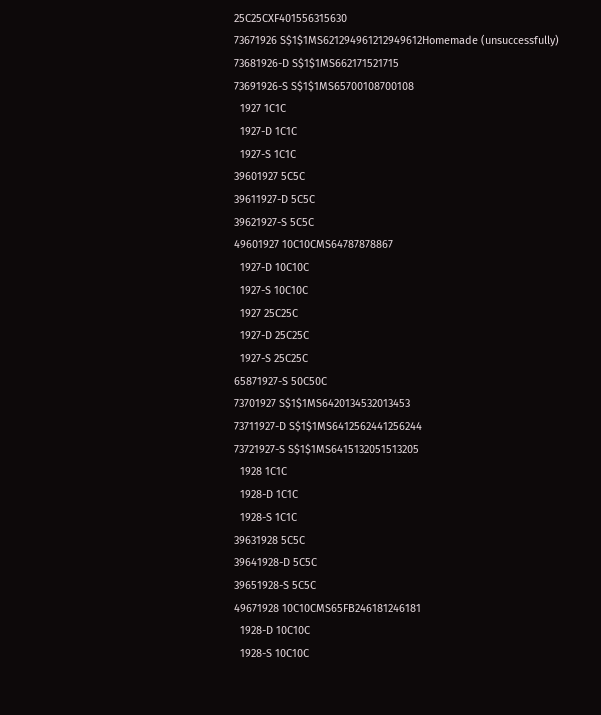25C25CXF401556315630
73671926 S$1$1MS621294961212949612Homemade (unsuccessfully)
73681926-D S$1$1MS662171521715
73691926-S S$1$1MS65700108700108
  1927 1C1C
  1927-D 1C1C
  1927-S 1C1C
39601927 5C5C
39611927-D 5C5C
39621927-S 5C5C
49601927 10C10CMS64787878867
  1927-D 10C10C
  1927-S 10C10C
  1927 25C25C
  1927-D 25C25C
  1927-S 25C25C
65871927-S 50C50C
73701927 S$1$1MS6420134532013453
73711927-D S$1$1MS6412562441256244
73721927-S S$1$1MS6415132051513205
  1928 1C1C
  1928-D 1C1C
  1928-S 1C1C
39631928 5C5C
39641928-D 5C5C
39651928-S 5C5C
49671928 10C10CMS65FB246181246181
  1928-D 10C10C
  1928-S 10C10C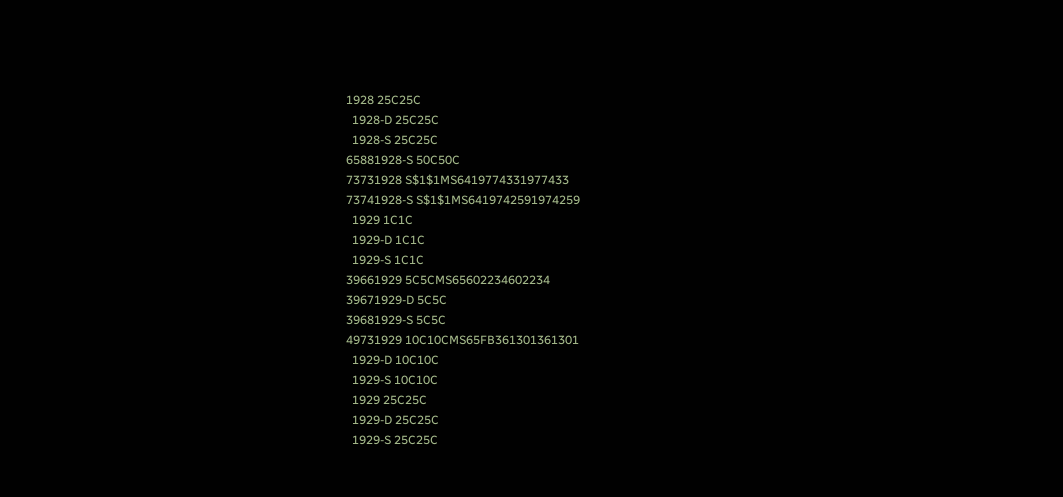1928 25C25C
  1928-D 25C25C
  1928-S 25C25C
65881928-S 50C50C
73731928 S$1$1MS6419774331977433
73741928-S S$1$1MS6419742591974259
  1929 1C1C
  1929-D 1C1C
  1929-S 1C1C
39661929 5C5CMS65602234602234
39671929-D 5C5C
39681929-S 5C5C
49731929 10C10CMS65FB361301361301
  1929-D 10C10C
  1929-S 10C10C
  1929 25C25C
  1929-D 25C25C
  1929-S 25C25C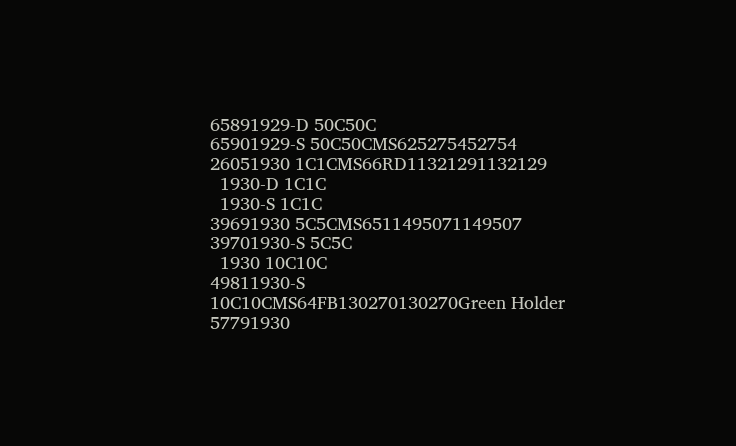65891929-D 50C50C
65901929-S 50C50CMS625275452754
26051930 1C1CMS66RD11321291132129
  1930-D 1C1C
  1930-S 1C1C
39691930 5C5CMS6511495071149507
39701930-S 5C5C
  1930 10C10C
49811930-S 10C10CMS64FB130270130270Green Holder
57791930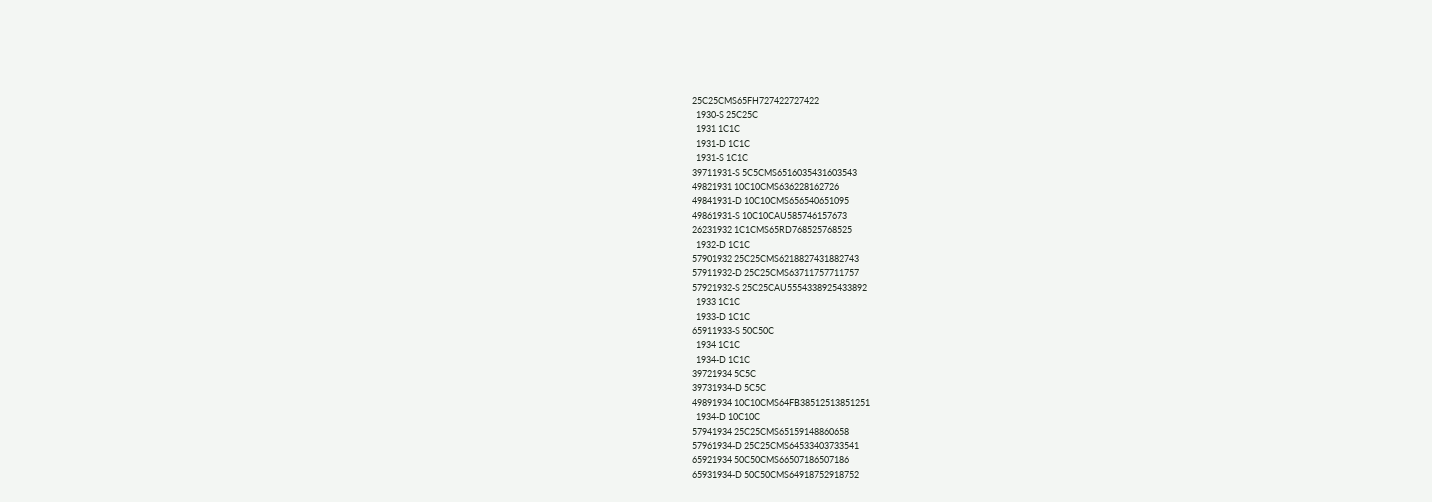25C25CMS65FH727422727422
  1930-S 25C25C
  1931 1C1C
  1931-D 1C1C
  1931-S 1C1C
39711931-S 5C5CMS6516035431603543
49821931 10C10CMS636228162726
49841931-D 10C10CMS656540651095
49861931-S 10C10CAU585746157673
26231932 1C1CMS65RD768525768525
  1932-D 1C1C
57901932 25C25CMS6218827431882743
57911932-D 25C25CMS63711757711757
57921932-S 25C25CAU5554338925433892
  1933 1C1C
  1933-D 1C1C
65911933-S 50C50C
  1934 1C1C
  1934-D 1C1C
39721934 5C5C
39731934-D 5C5C
49891934 10C10CMS64FB38512513851251
  1934-D 10C10C
57941934 25C25CMS65159148860658
57961934-D 25C25CMS64533403733541
65921934 50C50CMS66507186507186
65931934-D 50C50CMS64918752918752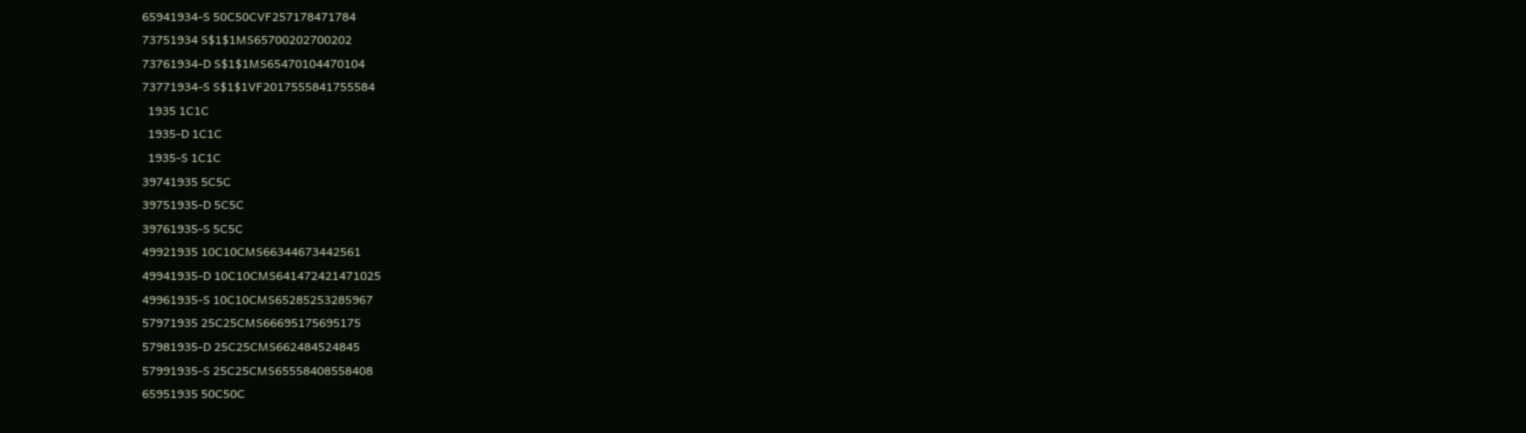65941934-S 50C50CVF257178471784
73751934 S$1$1MS65700202700202
73761934-D S$1$1MS65470104470104
73771934-S S$1$1VF2017555841755584
  1935 1C1C
  1935-D 1C1C
  1935-S 1C1C
39741935 5C5C
39751935-D 5C5C
39761935-S 5C5C
49921935 10C10CMS66344673442561
49941935-D 10C10CMS641472421471025
49961935-S 10C10CMS65285253285967
57971935 25C25CMS66695175695175
57981935-D 25C25CMS662484524845
57991935-S 25C25CMS65558408558408
65951935 50C50C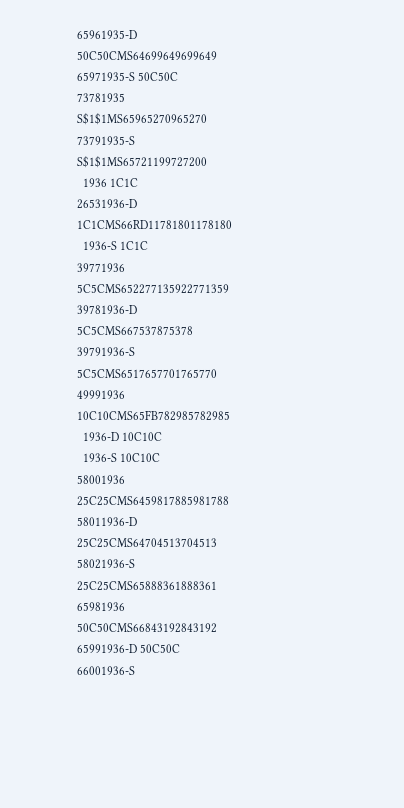65961935-D 50C50CMS64699649699649
65971935-S 50C50C
73781935 S$1$1MS65965270965270
73791935-S S$1$1MS65721199727200
  1936 1C1C
26531936-D 1C1CMS66RD11781801178180
  1936-S 1C1C
39771936 5C5CMS652277135922771359
39781936-D 5C5CMS667537875378
39791936-S 5C5CMS6517657701765770
49991936 10C10CMS65FB782985782985
  1936-D 10C10C
  1936-S 10C10C
58001936 25C25CMS6459817885981788
58011936-D 25C25CMS64704513704513
58021936-S 25C25CMS65888361888361
65981936 50C50CMS66843192843192
65991936-D 50C50C
66001936-S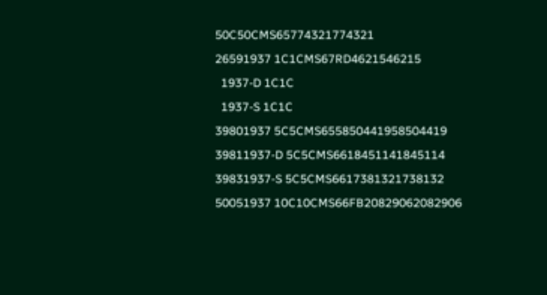50C50CMS65774321774321
26591937 1C1CMS67RD4621546215
  1937-D 1C1C
  1937-S 1C1C
39801937 5C5CMS655850441958504419
39811937-D 5C5CMS6618451141845114
39831937-S 5C5CMS6617381321738132
50051937 10C10CMS66FB20829062082906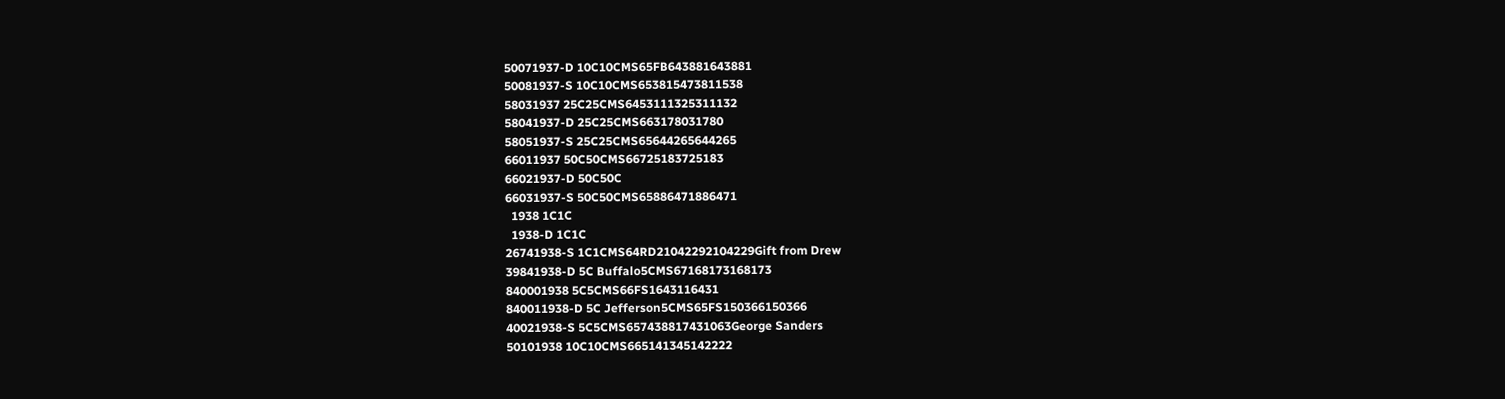50071937-D 10C10CMS65FB643881643881
50081937-S 10C10CMS653815473811538
58031937 25C25CMS6453111325311132
58041937-D 25C25CMS663178031780
58051937-S 25C25CMS65644265644265
66011937 50C50CMS66725183725183
66021937-D 50C50C
66031937-S 50C50CMS65886471886471
  1938 1C1C
  1938-D 1C1C
26741938-S 1C1CMS64RD21042292104229Gift from Drew
39841938-D 5C Buffalo5CMS67168173168173
840001938 5C5CMS66FS1643116431
840011938-D 5C Jefferson5CMS65FS150366150366
40021938-S 5C5CMS657438817431063George Sanders
50101938 10C10CMS665141345142222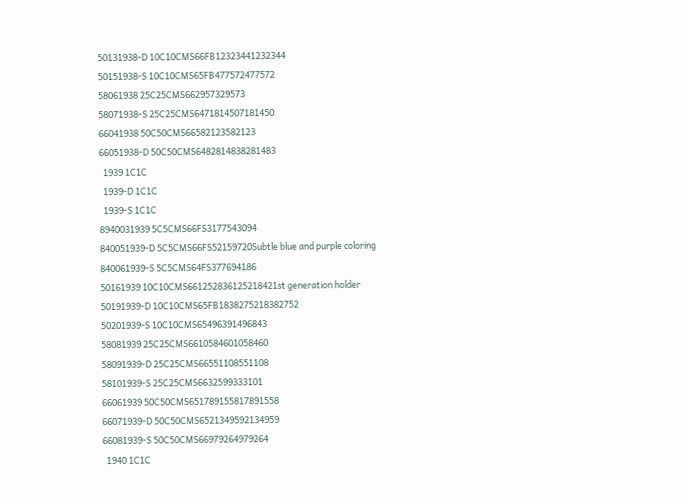50131938-D 10C10CMS66FB12323441232344
50151938-S 10C10CMS65FB477572477572
58061938 25C25CMS662957329573
58071938-S 25C25CMS6471814507181450
66041938 50C50CMS66582123582123
66051938-D 50C50CMS6482814838281483
  1939 1C1C
  1939-D 1C1C
  1939-S 1C1C
8940031939 5C5CMS66FS3177543094
840051939-D 5C5CMS66FS52159720Subtle blue and purple coloring
840061939-S 5C5CMS64FS377694186
50161939 10C10CMS661252836125218421st generation holder
50191939-D 10C10CMS65FB1838275218382752
50201939-S 10C10CMS65496391496843
58081939 25C25CMS6610584601058460
58091939-D 25C25CMS66551108551108
58101939-S 25C25CMS6632599333101
66061939 50C50CMS651789155817891558
66071939-D 50C50CMS6521349592134959
66081939-S 50C50CMS66979264979264
  1940 1C1C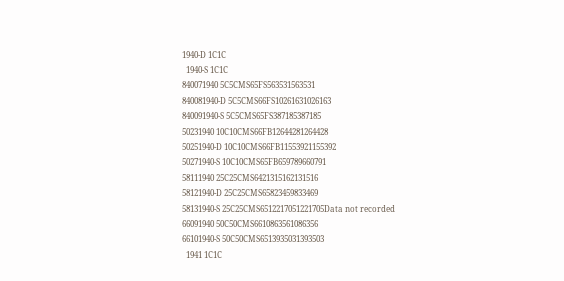1940-D 1C1C
  1940-S 1C1C
840071940 5C5CMS65FS563531563531
840081940-D 5C5CMS66FS10261631026163
840091940-S 5C5CMS65FS387185387185
50231940 10C10CMS66FB12644281264428
50251940-D 10C10CMS66FB11553921155392
50271940-S 10C10CMS65FB659789660791
58111940 25C25CMS6421315162131516
58121940-D 25C25CMS65823459833469
58131940-S 25C25CMS6512217051221705Data not recorded
66091940 50C50CMS6610863561086356
66101940-S 50C50CMS6513935031393503
  1941 1C1C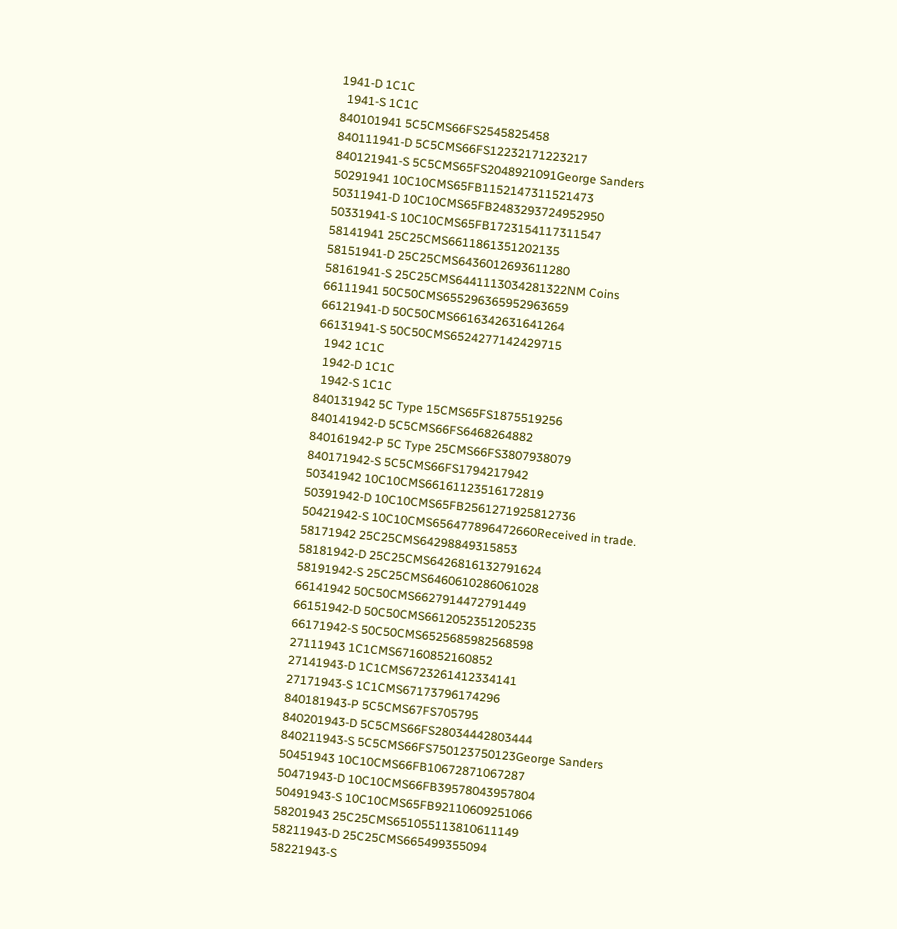1941-D 1C1C
  1941-S 1C1C
840101941 5C5CMS66FS2545825458
840111941-D 5C5CMS66FS12232171223217
840121941-S 5C5CMS65FS2048921091George Sanders
50291941 10C10CMS65FB1152147311521473
50311941-D 10C10CMS65FB2483293724952950
50331941-S 10C10CMS65FB1723154117311547
58141941 25C25CMS6611861351202135
58151941-D 25C25CMS6436012693611280
58161941-S 25C25CMS6441113034281322NM Coins
66111941 50C50CMS655296365952963659
66121941-D 50C50CMS6616342631641264
66131941-S 50C50CMS6524277142429715
  1942 1C1C
  1942-D 1C1C
  1942-S 1C1C
840131942 5C Type 15CMS65FS1875519256
840141942-D 5C5CMS66FS6468264882
840161942-P 5C Type 25CMS66FS3807938079
840171942-S 5C5CMS66FS1794217942
50341942 10C10CMS66161123516172819
50391942-D 10C10CMS65FB2561271925812736
50421942-S 10C10CMS656477896472660Received in trade.
58171942 25C25CMS64298849315853
58181942-D 25C25CMS6426816132791624
58191942-S 25C25CMS6460610286061028
66141942 50C50CMS6627914472791449
66151942-D 50C50CMS6612052351205235
66171942-S 50C50CMS6525685982568598
27111943 1C1CMS67160852160852
27141943-D 1C1CMS6723261412334141
27171943-S 1C1CMS67173796174296
840181943-P 5C5CMS67FS705795
840201943-D 5C5CMS66FS28034442803444
840211943-S 5C5CMS66FS750123750123George Sanders
50451943 10C10CMS66FB10672871067287
50471943-D 10C10CMS66FB39578043957804
50491943-S 10C10CMS65FB92110609251066
58201943 25C25CMS651055113810611149
58211943-D 25C25CMS665499355094
58221943-S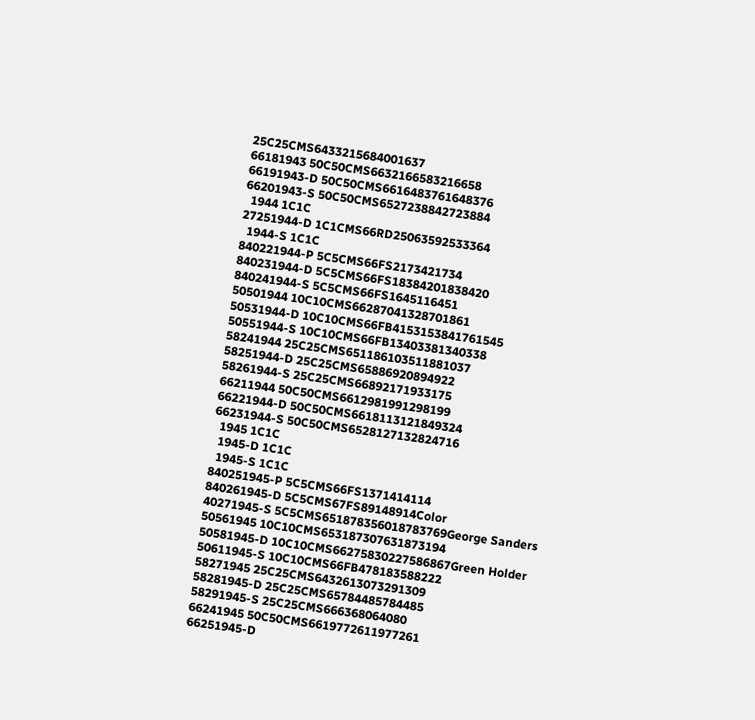25C25CMS6433215684001637
66181943 50C50CMS6632166583216658
66191943-D 50C50CMS6616483761648376
66201943-S 50C50CMS6527238842723884
  1944 1C1C
27251944-D 1C1CMS66RD25063592533364
  1944-S 1C1C
840221944-P 5C5CMS66FS2173421734
840231944-D 5C5CMS66FS18384201838420
840241944-S 5C5CMS66FS1645116451
50501944 10C10CMS66287041328701861
50531944-D 10C10CMS66FB4153153841761545
50551944-S 10C10CMS66FB13403381340338
58241944 25C25CMS651186103511881037
58251944-D 25C25CMS65886920894922
58261944-S 25C25CMS66892171933175
66211944 50C50CMS6612981991298199
66221944-D 50C50CMS6618113121849324
66231944-S 50C50CMS6528127132824716
  1945 1C1C
  1945-D 1C1C
  1945-S 1C1C
840251945-P 5C5CMS66FS1371414114
840261945-D 5C5CMS67FS89148914Color
40271945-S 5C5CMS651878356018783769George Sanders
50561945 10C10CMS653187307631873194
50581945-D 10C10CMS66275830227586867Green Holder
50611945-S 10C10CMS66FB478183588222
58271945 25C25CMS6432613073291309
58281945-D 25C25CMS65784485784485
58291945-S 25C25CMS666368064080
66241945 50C50CMS6619772611977261
66251945-D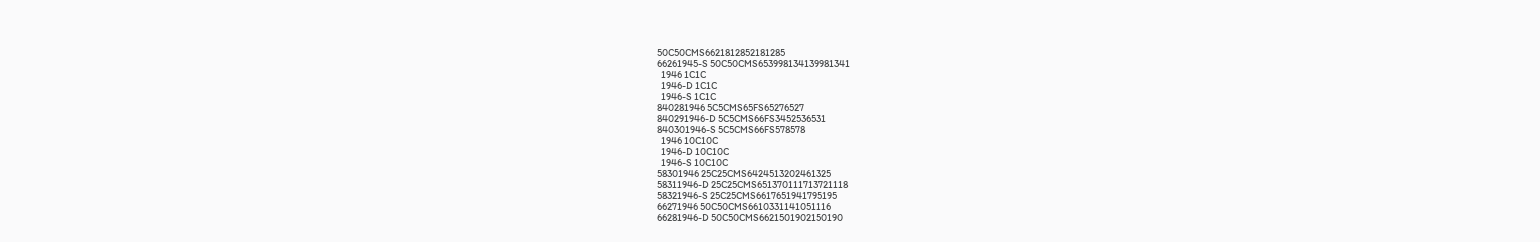50C50CMS6621812852181285
66261945-S 50C50CMS653998134139981341
  1946 1C1C
  1946-D 1C1C
  1946-S 1C1C
840281946 5C5CMS65FS65276527
840291946-D 5C5CMS66FS3452536531
840301946-S 5C5CMS66FS578578
  1946 10C10C
  1946-D 10C10C
  1946-S 10C10C
58301946 25C25CMS6424513202461325
58311946-D 25C25CMS651370111713721118
58321946-S 25C25CMS6617651941795195
66271946 50C50CMS6610331141051116
66281946-D 50C50CMS6621501902150190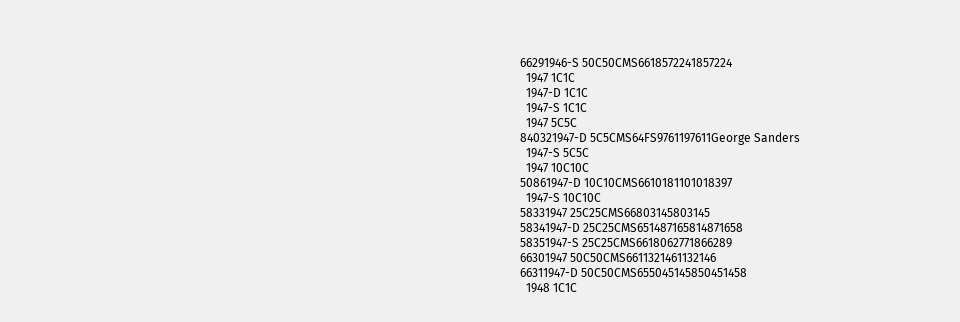66291946-S 50C50CMS6618572241857224
  1947 1C1C
  1947-D 1C1C
  1947-S 1C1C
  1947 5C5C
840321947-D 5C5CMS64FS9761197611George Sanders
  1947-S 5C5C
  1947 10C10C
50861947-D 10C10CMS6610181101018397
  1947-S 10C10C
58331947 25C25CMS66803145803145
58341947-D 25C25CMS651487165814871658
58351947-S 25C25CMS6618062771866289
66301947 50C50CMS6611321461132146
66311947-D 50C50CMS655045145850451458
  1948 1C1C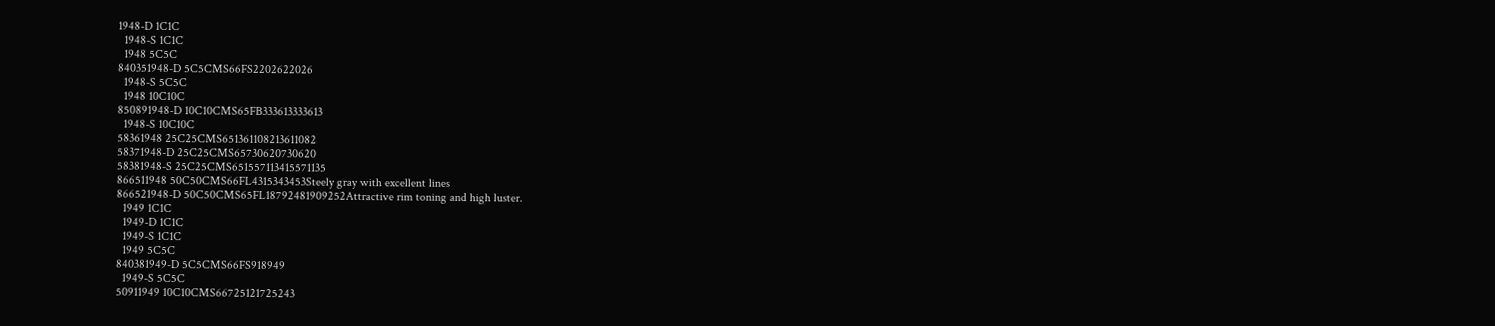1948-D 1C1C
  1948-S 1C1C
  1948 5C5C
840351948-D 5C5CMS66FS2202622026
  1948-S 5C5C
  1948 10C10C
850891948-D 10C10CMS65FB333613333613
  1948-S 10C10C
58361948 25C25CMS651361108213611082
58371948-D 25C25CMS65730620730620
58381948-S 25C25CMS651557113415571135
866511948 50C50CMS66FL4315343453Steely gray with excellent lines
866521948-D 50C50CMS65FL18792481909252Attractive rim toning and high luster.
  1949 1C1C
  1949-D 1C1C
  1949-S 1C1C
  1949 5C5C
840381949-D 5C5CMS66FS918949
  1949-S 5C5C
50911949 10C10CMS66725121725243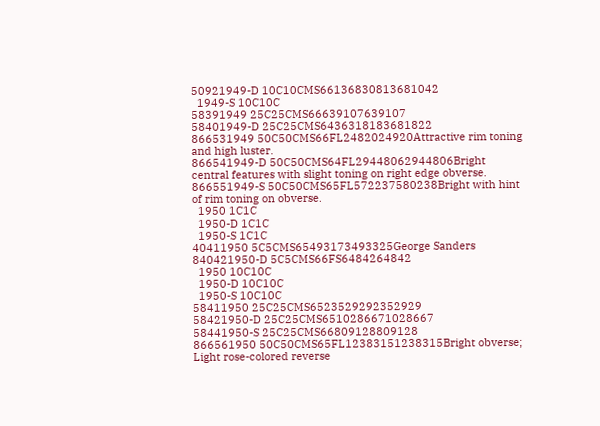50921949-D 10C10CMS66136830813681042
  1949-S 10C10C
58391949 25C25CMS66639107639107
58401949-D 25C25CMS6436318183681822
866531949 50C50CMS66FL2482024920Attractive rim toning and high luster.
866541949-D 50C50CMS64FL29448062944806Bright central features with slight toning on right edge obverse.
866551949-S 50C50CMS65FL572237580238Bright with hint of rim toning on obverse.
  1950 1C1C
  1950-D 1C1C
  1950-S 1C1C
40411950 5C5CMS65493173493325George Sanders
840421950-D 5C5CMS66FS6484264842
  1950 10C10C
  1950-D 10C10C
  1950-S 10C10C
58411950 25C25CMS6523529292352929
58421950-D 25C25CMS6510286671028667
58441950-S 25C25CMS66809128809128
866561950 50C50CMS65FL12383151238315Bright obverse; Light rose-colored reverse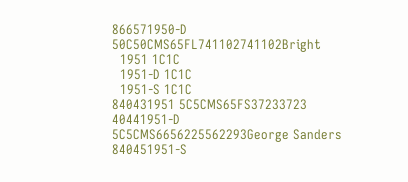866571950-D 50C50CMS65FL741102741102Bright
  1951 1C1C
  1951-D 1C1C
  1951-S 1C1C
840431951 5C5CMS65FS37233723
40441951-D 5C5CMS6656225562293George Sanders
840451951-S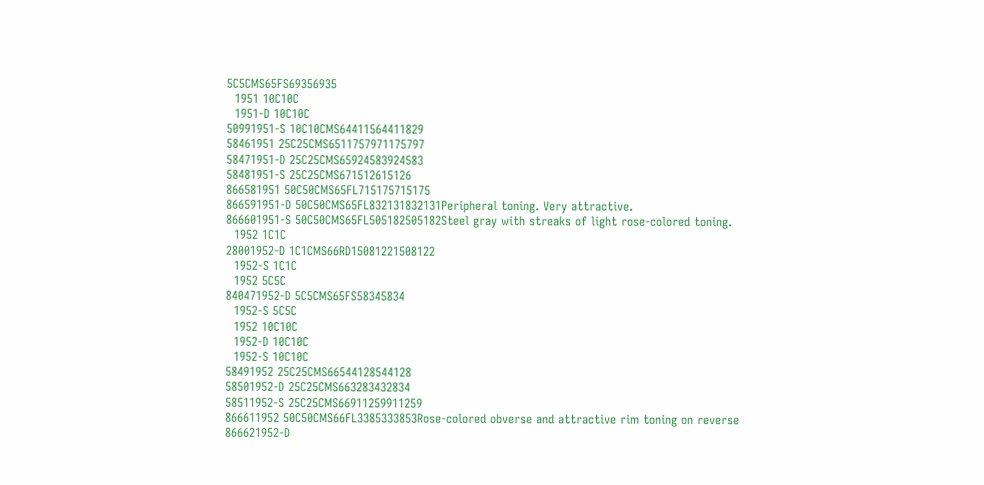5C5CMS65FS69356935
  1951 10C10C
  1951-D 10C10C
50991951-S 10C10CMS64411564411829
58461951 25C25CMS6511757971175797
58471951-D 25C25CMS65924583924583
58481951-S 25C25CMS671512615126
866581951 50C50CMS65FL715175715175
866591951-D 50C50CMS65FL832131832131Peripheral toning. Very attractive.
866601951-S 50C50CMS65FL505182505182Steel gray with streaks of light rose-colored toning.
  1952 1C1C
28001952-D 1C1CMS66RD15081221508122
  1952-S 1C1C
  1952 5C5C
840471952-D 5C5CMS65FS58345834
  1952-S 5C5C
  1952 10C10C
  1952-D 10C10C
  1952-S 10C10C
58491952 25C25CMS66544128544128
58501952-D 25C25CMS663283432834
58511952-S 25C25CMS66911259911259
866611952 50C50CMS66FL3385333853Rose-colored obverse and attractive rim toning on reverse
866621952-D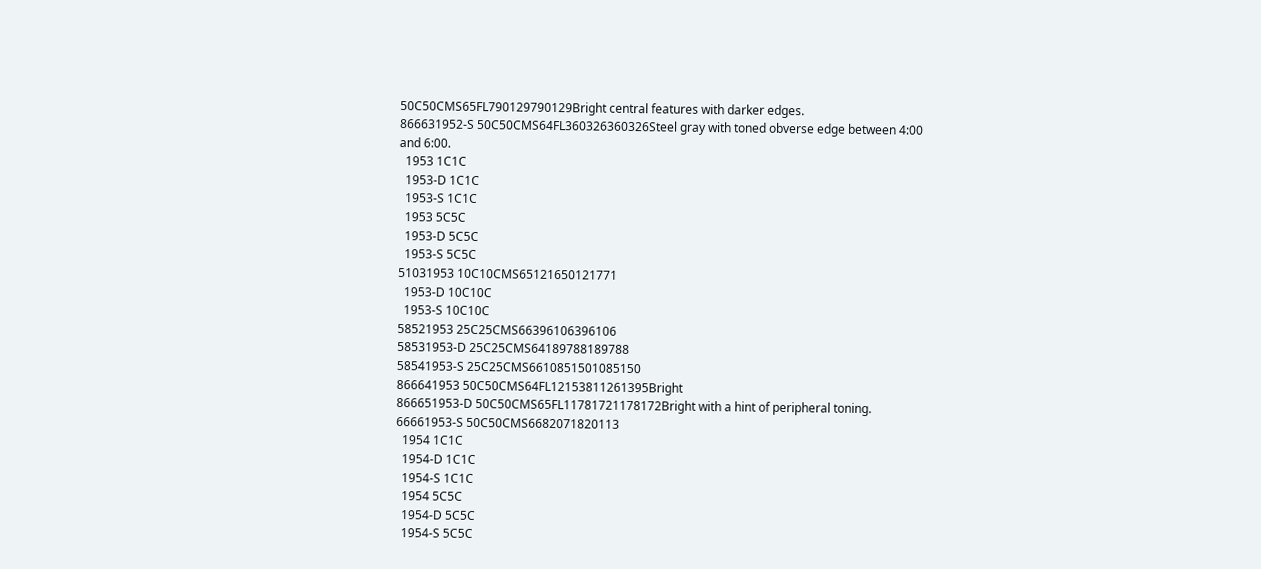50C50CMS65FL790129790129Bright central features with darker edges.
866631952-S 50C50CMS64FL360326360326Steel gray with toned obverse edge between 4:00 and 6:00.
  1953 1C1C
  1953-D 1C1C
  1953-S 1C1C
  1953 5C5C
  1953-D 5C5C
  1953-S 5C5C
51031953 10C10CMS65121650121771
  1953-D 10C10C
  1953-S 10C10C
58521953 25C25CMS66396106396106
58531953-D 25C25CMS64189788189788
58541953-S 25C25CMS6610851501085150
866641953 50C50CMS64FL12153811261395Bright
866651953-D 50C50CMS65FL11781721178172Bright with a hint of peripheral toning.
66661953-S 50C50CMS6682071820113
  1954 1C1C
  1954-D 1C1C
  1954-S 1C1C
  1954 5C5C
  1954-D 5C5C
  1954-S 5C5C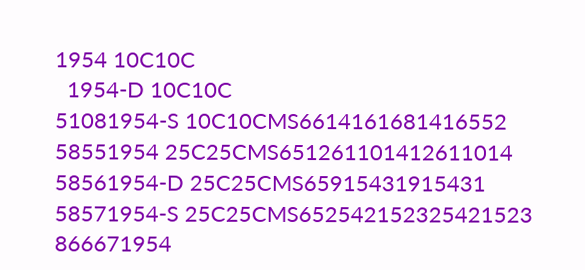1954 10C10C
  1954-D 10C10C
51081954-S 10C10CMS6614161681416552
58551954 25C25CMS651261101412611014
58561954-D 25C25CMS65915431915431
58571954-S 25C25CMS652542152325421523
866671954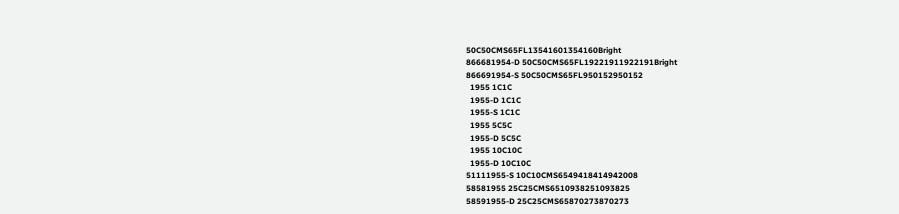50C50CMS65FL13541601354160Bright
866681954-D 50C50CMS65FL19221911922191Bright
866691954-S 50C50CMS65FL950152950152
  1955 1C1C
  1955-D 1C1C
  1955-S 1C1C
  1955 5C5C
  1955-D 5C5C
  1955 10C10C
  1955-D 10C10C
51111955-S 10C10CMS6549418414942008
58581955 25C25CMS6510938251093825
58591955-D 25C25CMS65870273870273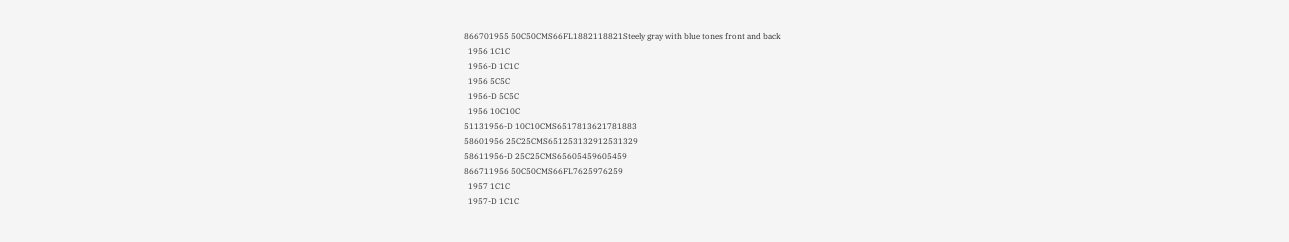866701955 50C50CMS66FL1882118821Steely gray with blue tones front and back
  1956 1C1C
  1956-D 1C1C
  1956 5C5C
  1956-D 5C5C
  1956 10C10C
51131956-D 10C10CMS6517813621781883
58601956 25C25CMS651253132912531329
58611956-D 25C25CMS65605459605459
866711956 50C50CMS66FL7625976259
  1957 1C1C
  1957-D 1C1C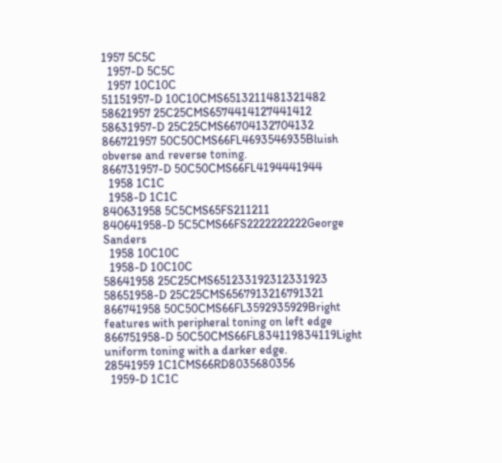1957 5C5C
  1957-D 5C5C
  1957 10C10C
51151957-D 10C10CMS6513211481321482
58621957 25C25CMS6574414127441412
58631957-D 25C25CMS66704132704132
866721957 50C50CMS66FL4693546935Bluish obverse and reverse toning.
866731957-D 50C50CMS66FL4194441944
  1958 1C1C
  1958-D 1C1C
840631958 5C5CMS65FS211211
840641958-D 5C5CMS66FS2222222222George Sanders
  1958 10C10C
  1958-D 10C10C
58641958 25C25CMS651233192312331923
58651958-D 25C25CMS6567913216791321
866741958 50C50CMS66FL3592935929Bright features with peripheral toning on left edge
866751958-D 50C50CMS66FL834119834119Light uniform toning with a darker edge.
28541959 1C1CMS66RD8035680356
  1959-D 1C1C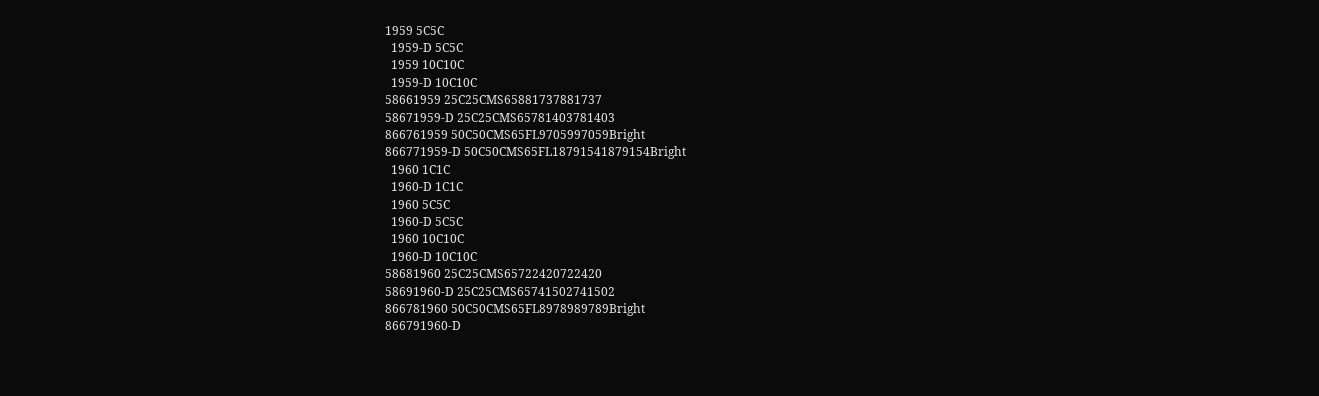1959 5C5C
  1959-D 5C5C
  1959 10C10C
  1959-D 10C10C
58661959 25C25CMS65881737881737
58671959-D 25C25CMS65781403781403
866761959 50C50CMS65FL9705997059Bright
866771959-D 50C50CMS65FL18791541879154Bright
  1960 1C1C
  1960-D 1C1C
  1960 5C5C
  1960-D 5C5C
  1960 10C10C
  1960-D 10C10C
58681960 25C25CMS65722420722420
58691960-D 25C25CMS65741502741502
866781960 50C50CMS65FL8978989789Bright
866791960-D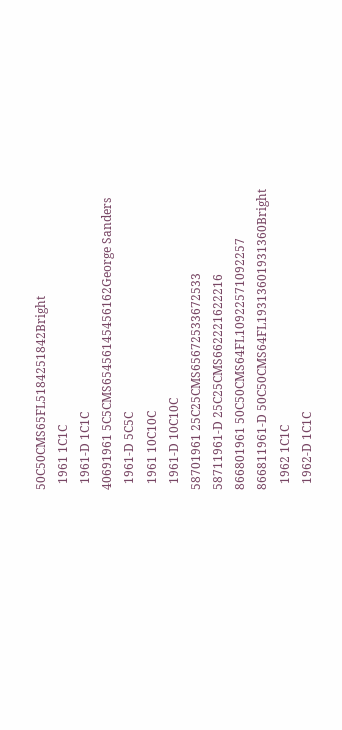50C50CMS65FL5184251842Bright
  1961 1C1C
  1961-D 1C1C
40691961 5C5CMS65456145456162George Sanders
  1961-D 5C5C
  1961 10C10C
  1961-D 10C10C
58701961 25C25CMS65672533672533
58711961-D 25C25CMS662221622216
866801961 50C50CMS64FL10922571092257
866811961-D 50C50CMS64FL19313601931360Bright
  1962 1C1C
  1962-D 1C1C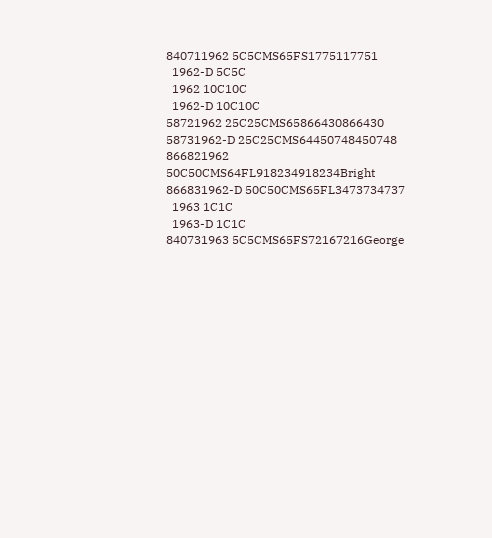840711962 5C5CMS65FS1775117751
  1962-D 5C5C
  1962 10C10C
  1962-D 10C10C
58721962 25C25CMS65866430866430
58731962-D 25C25CMS64450748450748
866821962 50C50CMS64FL918234918234Bright
866831962-D 50C50CMS65FL3473734737
  1963 1C1C
  1963-D 1C1C
840731963 5C5CMS65FS72167216George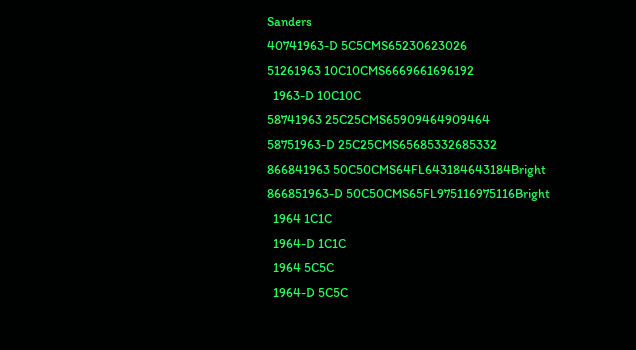Sanders
40741963-D 5C5CMS65230623026
51261963 10C10CMS6669661696192
  1963-D 10C10C
58741963 25C25CMS65909464909464
58751963-D 25C25CMS65685332685332
866841963 50C50CMS64FL643184643184Bright
866851963-D 50C50CMS65FL975116975116Bright
  1964 1C1C
  1964-D 1C1C
  1964 5C5C
  1964-D 5C5C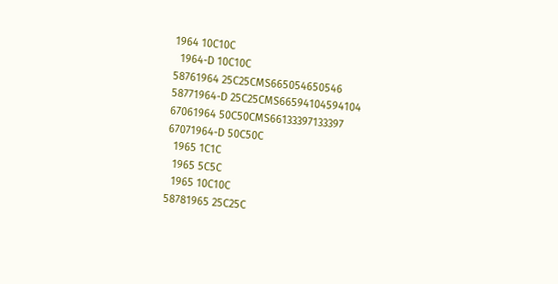1964 10C10C
  1964-D 10C10C
58761964 25C25CMS665054650546
58771964-D 25C25CMS66594104594104
67061964 50C50CMS66133397133397
67071964-D 50C50C
  1965 1C1C
  1965 5C5C
  1965 10C10C
58781965 25C25C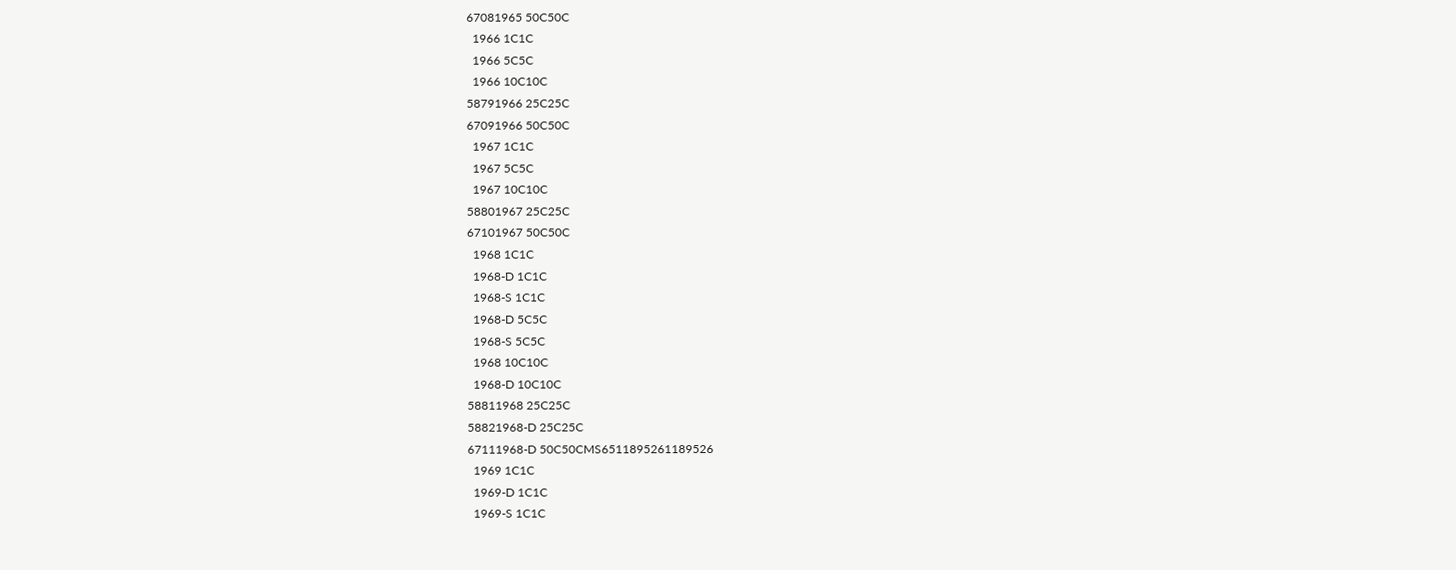67081965 50C50C
  1966 1C1C
  1966 5C5C
  1966 10C10C
58791966 25C25C
67091966 50C50C
  1967 1C1C
  1967 5C5C
  1967 10C10C
58801967 25C25C
67101967 50C50C
  1968 1C1C
  1968-D 1C1C
  1968-S 1C1C
  1968-D 5C5C
  1968-S 5C5C
  1968 10C10C
  1968-D 10C10C
58811968 25C25C
58821968-D 25C25C
67111968-D 50C50CMS6511895261189526
  1969 1C1C
  1969-D 1C1C
  1969-S 1C1C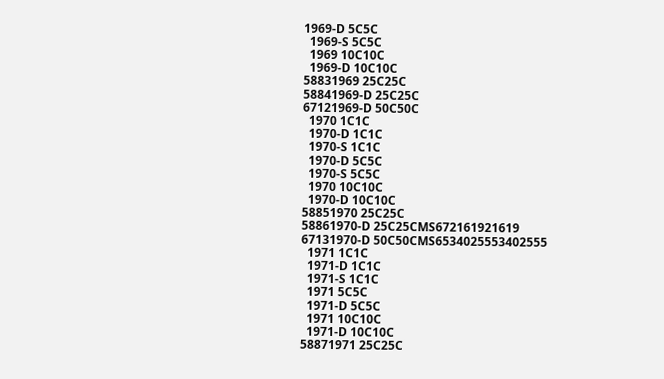1969-D 5C5C
  1969-S 5C5C
  1969 10C10C
  1969-D 10C10C
58831969 25C25C
58841969-D 25C25C
67121969-D 50C50C
  1970 1C1C
  1970-D 1C1C
  1970-S 1C1C
  1970-D 5C5C
  1970-S 5C5C
  1970 10C10C
  1970-D 10C10C
58851970 25C25C
58861970-D 25C25CMS672161921619
67131970-D 50C50CMS6534025553402555
  1971 1C1C
  1971-D 1C1C
  1971-S 1C1C
  1971 5C5C
  1971-D 5C5C
  1971 10C10C
  1971-D 10C10C
58871971 25C25C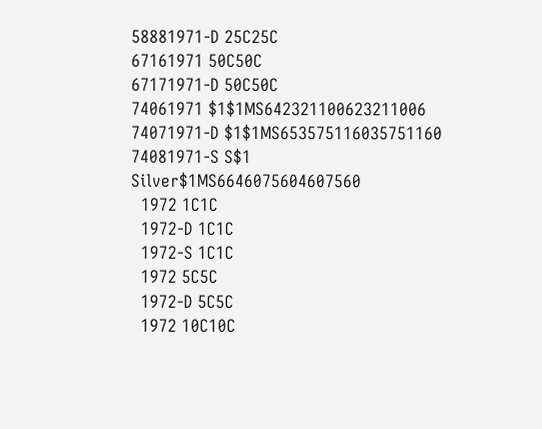58881971-D 25C25C
67161971 50C50C
67171971-D 50C50C
74061971 $1$1MS642321100623211006
74071971-D $1$1MS653575116035751160
74081971-S S$1 Silver$1MS6646075604607560
  1972 1C1C
  1972-D 1C1C
  1972-S 1C1C
  1972 5C5C
  1972-D 5C5C
  1972 10C10C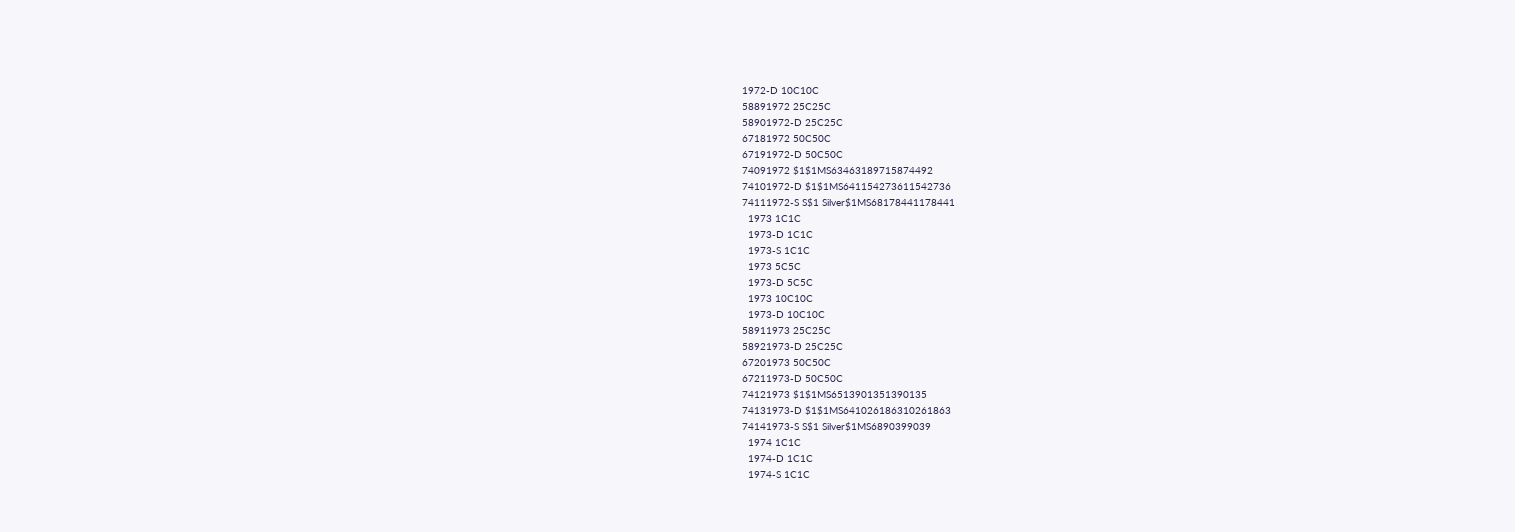1972-D 10C10C
58891972 25C25C
58901972-D 25C25C
67181972 50C50C
67191972-D 50C50C
74091972 $1$1MS63463189715874492
74101972-D $1$1MS641154273611542736
74111972-S S$1 Silver$1MS68178441178441
  1973 1C1C
  1973-D 1C1C
  1973-S 1C1C
  1973 5C5C
  1973-D 5C5C
  1973 10C10C
  1973-D 10C10C
58911973 25C25C
58921973-D 25C25C
67201973 50C50C
67211973-D 50C50C
74121973 $1$1MS6513901351390135
74131973-D $1$1MS641026186310261863
74141973-S S$1 Silver$1MS6890399039
  1974 1C1C
  1974-D 1C1C
  1974-S 1C1C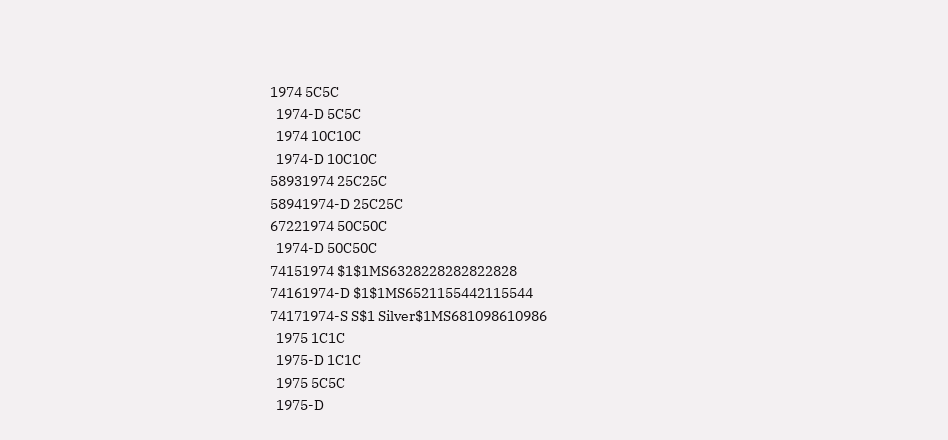1974 5C5C
  1974-D 5C5C
  1974 10C10C
  1974-D 10C10C
58931974 25C25C
58941974-D 25C25C
67221974 50C50C
  1974-D 50C50C
74151974 $1$1MS6328228282822828
74161974-D $1$1MS6521155442115544
74171974-S S$1 Silver$1MS681098610986
  1975 1C1C
  1975-D 1C1C
  1975 5C5C
  1975-D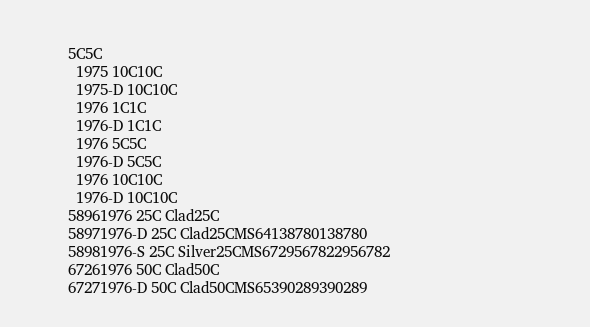5C5C
  1975 10C10C
  1975-D 10C10C
  1976 1C1C
  1976-D 1C1C
  1976 5C5C
  1976-D 5C5C
  1976 10C10C
  1976-D 10C10C
58961976 25C Clad25C
58971976-D 25C Clad25CMS64138780138780
58981976-S 25C Silver25CMS6729567822956782
67261976 50C Clad50C
67271976-D 50C Clad50CMS65390289390289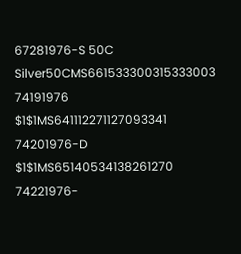67281976-S 50C Silver50CMS661533300315333003
74191976 $1$1MS641112271127093341
74201976-D $1$1MS65140534138261270
74221976-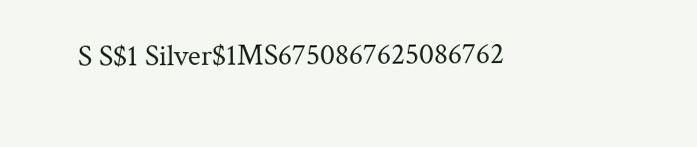S S$1 Silver$1MS6750867625086762